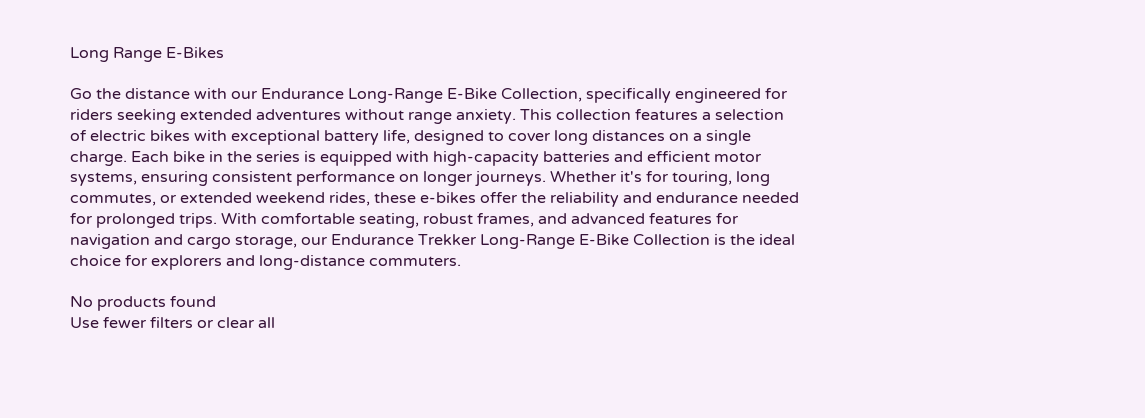Long Range E-Bikes

Go the distance with our Endurance Long-Range E-Bike Collection, specifically engineered for riders seeking extended adventures without range anxiety. This collection features a selection of electric bikes with exceptional battery life, designed to cover long distances on a single charge. Each bike in the series is equipped with high-capacity batteries and efficient motor systems, ensuring consistent performance on longer journeys. Whether it's for touring, long commutes, or extended weekend rides, these e-bikes offer the reliability and endurance needed for prolonged trips. With comfortable seating, robust frames, and advanced features for navigation and cargo storage, our Endurance Trekker Long-Range E-Bike Collection is the ideal choice for explorers and long-distance commuters.

No products found
Use fewer filters or clear all